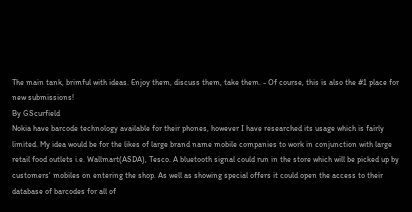The main tank, brimful with ideas. Enjoy them, discuss them, take them. - Of course, this is also the #1 place for new submissions!
By GScurfield
Nokia have barcode technology available for their phones, however I have researched its usage which is fairly limited. My idea would be for the likes of large brand name mobile companies to work in conjunction with large retail food outlets i.e. Wallmart(ASDA), Tesco. A bluetooth signal could run in the store which will be picked up by customers' mobiles on entering the shop. As well as showing special offers it could open the access to their database of barcodes for all of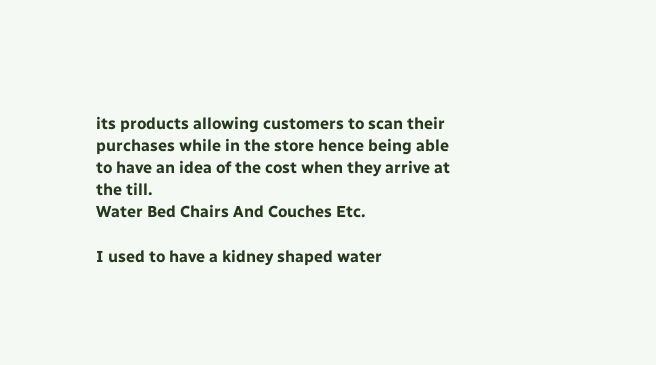its products allowing customers to scan their purchases while in the store hence being able to have an idea of the cost when they arrive at the till.
Water Bed Chairs And Couches Etc.

I used to have a kidney shaped water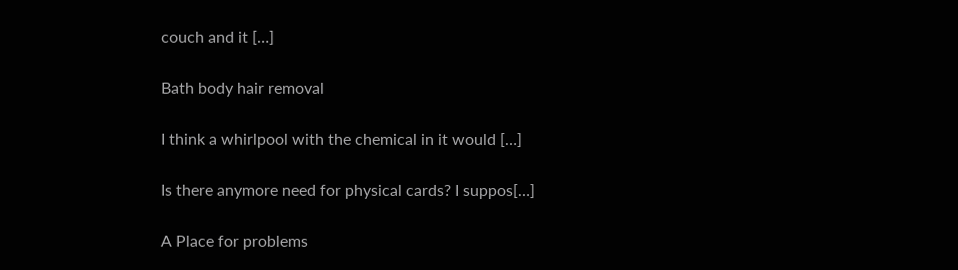couch and it […]

Bath body hair removal

I think a whirlpool with the chemical in it would […]

Is there anymore need for physical cards? I suppos[…]

A Place for problems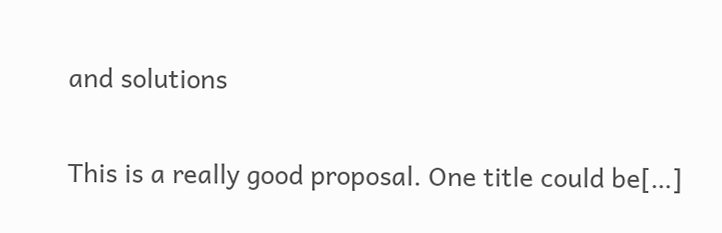and solutions

This is a really good proposal. One title could be[…]